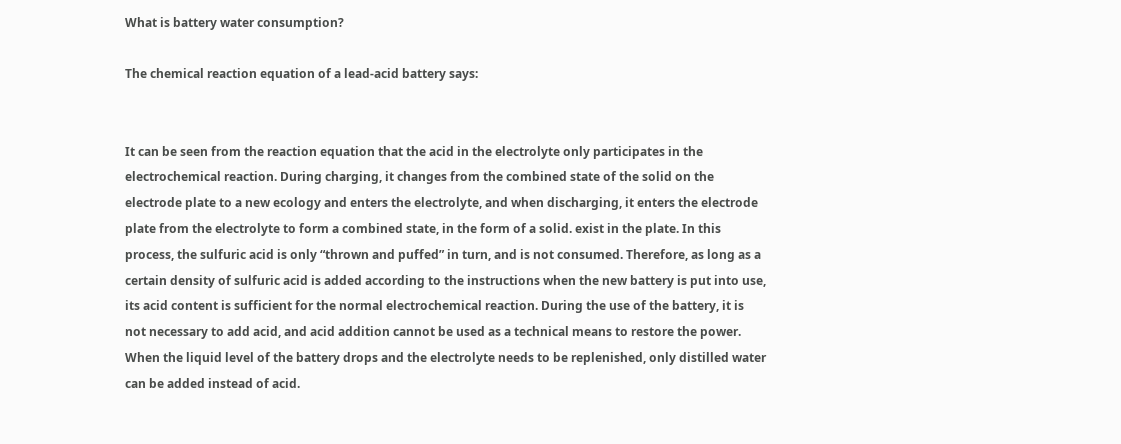What is battery water consumption?

The chemical reaction equation of a lead-acid battery says:


It can be seen from the reaction equation that the acid in the electrolyte only participates in the electrochemical reaction. During charging, it changes from the combined state of the solid on the electrode plate to a new ecology and enters the electrolyte, and when discharging, it enters the electrode plate from the electrolyte to form a combined state, in the form of a solid. exist in the plate. In this process, the sulfuric acid is only “thrown and puffed” in turn, and is not consumed. Therefore, as long as a certain density of sulfuric acid is added according to the instructions when the new battery is put into use, its acid content is sufficient for the normal electrochemical reaction. During the use of the battery, it is not necessary to add acid, and acid addition cannot be used as a technical means to restore the power. When the liquid level of the battery drops and the electrolyte needs to be replenished, only distilled water can be added instead of acid.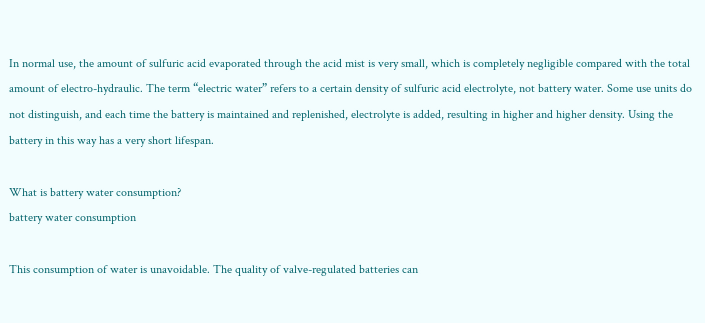In normal use, the amount of sulfuric acid evaporated through the acid mist is very small, which is completely negligible compared with the total amount of electro-hydraulic. The term “electric water” refers to a certain density of sulfuric acid electrolyte, not battery water. Some use units do not distinguish, and each time the battery is maintained and replenished, electrolyte is added, resulting in higher and higher density. Using the battery in this way has a very short lifespan.

What is battery water consumption?
battery water consumption

This consumption of water is unavoidable. The quality of valve-regulated batteries can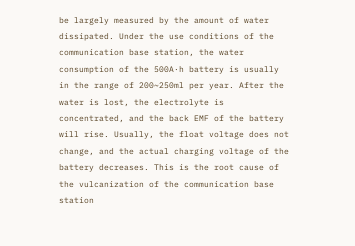be largely measured by the amount of water dissipated. Under the use conditions of the communication base station, the water consumption of the 500A·h battery is usually in the range of 200~250ml per year. After the water is lost, the electrolyte is concentrated, and the back EMF of the battery will rise. Usually, the float voltage does not change, and the actual charging voltage of the battery decreases. This is the root cause of the vulcanization of the communication base station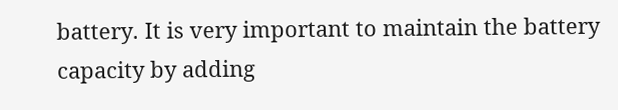battery. It is very important to maintain the battery capacity by adding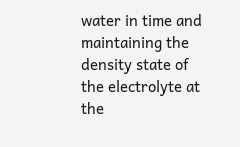water in time and maintaining the density state of the electrolyte at the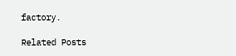factory.

Related Posts